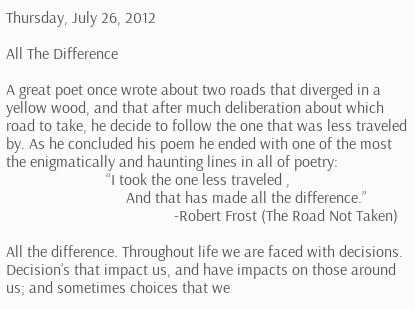Thursday, July 26, 2012

All The Difference

A great poet once wrote about two roads that diverged in a yellow wood, and that after much deliberation about which road to take, he decide to follow the one that was less traveled by. As he concluded his poem he ended with one of the most the enigmatically and haunting lines in all of poetry:
                         “I took the one less traveled ,
                              And that has made all the difference.”
                                          -Robert Frost (The Road Not Taken)

All the difference. Throughout life we are faced with decisions. Decision’s that impact us, and have impacts on those around us; and sometimes choices that we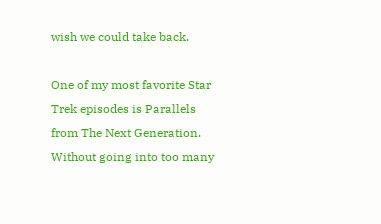wish we could take back.

One of my most favorite Star Trek episodes is Parallels from The Next Generation. Without going into too many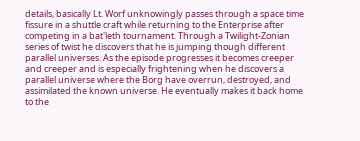details, basically Lt. Worf unknowingly passes through a space time fissure in a shuttle craft while returning to the Enterprise after competing in a bat'leth tournament. Through a Twilight-Zonian series of twist he discovers that he is jumping though different parallel universes. As the episode progresses it becomes creeper and creeper and is especially frightening when he discovers a parallel universe where the Borg have overrun, destroyed, and assimilated the known universe. He eventually makes it back home to the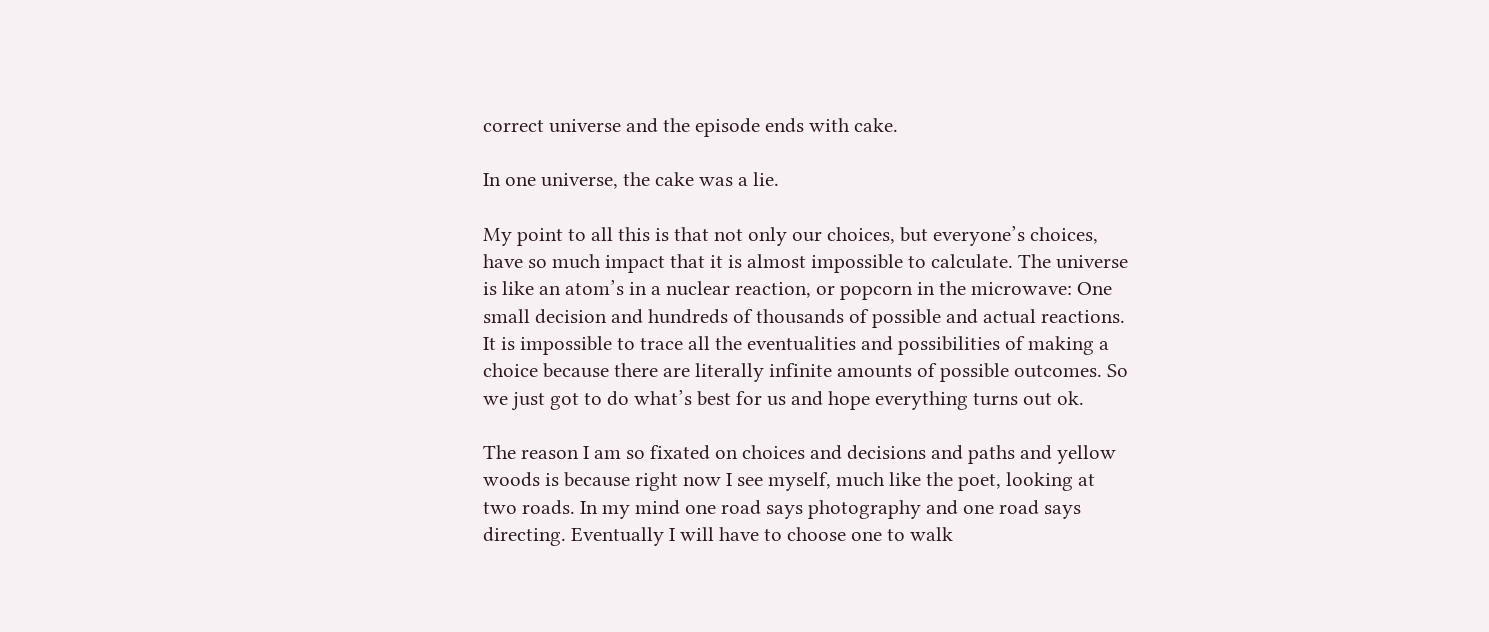correct universe and the episode ends with cake.

In one universe, the cake was a lie.

My point to all this is that not only our choices, but everyone’s choices, have so much impact that it is almost impossible to calculate. The universe is like an atom’s in a nuclear reaction, or popcorn in the microwave: One small decision and hundreds of thousands of possible and actual reactions. It is impossible to trace all the eventualities and possibilities of making a choice because there are literally infinite amounts of possible outcomes. So we just got to do what’s best for us and hope everything turns out ok.

The reason I am so fixated on choices and decisions and paths and yellow woods is because right now I see myself, much like the poet, looking at two roads. In my mind one road says photography and one road says directing. Eventually I will have to choose one to walk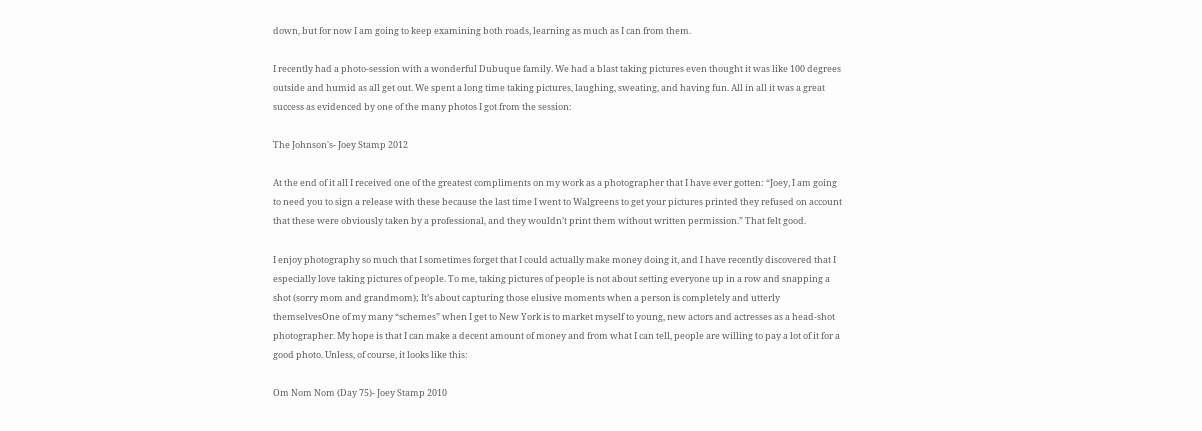down, but for now I am going to keep examining both roads, learning as much as I can from them.

I recently had a photo-session with a wonderful Dubuque family. We had a blast taking pictures even thought it was like 100 degrees outside and humid as all get out. We spent a long time taking pictures, laughing, sweating, and having fun. All in all it was a great success as evidenced by one of the many photos I got from the session:

The Johnson's- Joey Stamp 2012

At the end of it all I received one of the greatest compliments on my work as a photographer that I have ever gotten: “Joey, I am going to need you to sign a release with these because the last time I went to Walgreens to get your pictures printed they refused on account that these were obviously taken by a professional, and they wouldn’t print them without written permission.” That felt good.

I enjoy photography so much that I sometimes forget that I could actually make money doing it, and I have recently discovered that I especially love taking pictures of people. To me, taking pictures of people is not about setting everyone up in a row and snapping a shot (sorry mom and grandmom); It’s about capturing those elusive moments when a person is completely and utterly themselvesOne of my many “schemes” when I get to New York is to market myself to young, new actors and actresses as a head-shot photographer. My hope is that I can make a decent amount of money and from what I can tell, people are willing to pay a lot of it for a good photo. Unless, of course, it looks like this:

Om Nom Nom (Day 75)- Joey Stamp 2010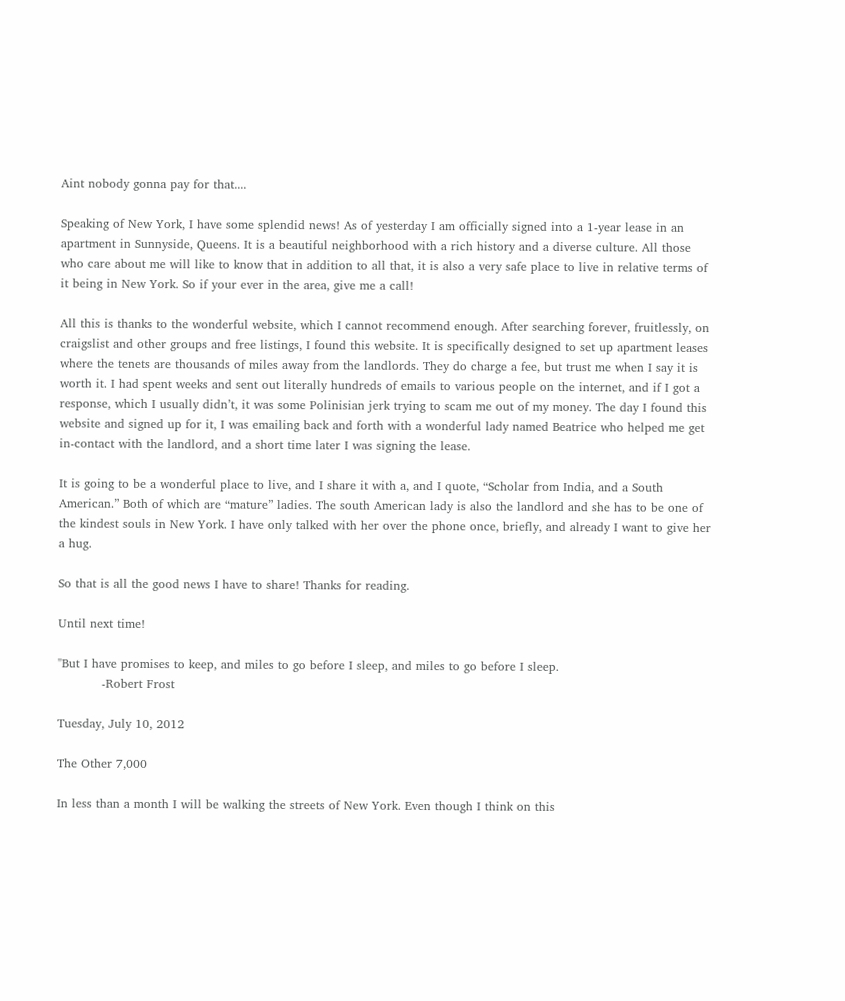Aint nobody gonna pay for that....

Speaking of New York, I have some splendid news! As of yesterday I am officially signed into a 1-year lease in an apartment in Sunnyside, Queens. It is a beautiful neighborhood with a rich history and a diverse culture. All those who care about me will like to know that in addition to all that, it is also a very safe place to live in relative terms of it being in New York. So if your ever in the area, give me a call!

All this is thanks to the wonderful website, which I cannot recommend enough. After searching forever, fruitlessly, on craigslist and other groups and free listings, I found this website. It is specifically designed to set up apartment leases where the tenets are thousands of miles away from the landlords. They do charge a fee, but trust me when I say it is worth it. I had spent weeks and sent out literally hundreds of emails to various people on the internet, and if I got a response, which I usually didn’t, it was some Polinisian jerk trying to scam me out of my money. The day I found this website and signed up for it, I was emailing back and forth with a wonderful lady named Beatrice who helped me get in-contact with the landlord, and a short time later I was signing the lease.

It is going to be a wonderful place to live, and I share it with a, and I quote, “Scholar from India, and a South American.” Both of which are “mature” ladies. The south American lady is also the landlord and she has to be one of the kindest souls in New York. I have only talked with her over the phone once, briefly, and already I want to give her a hug.

So that is all the good news I have to share! Thanks for reading.

Until next time!

"But I have promises to keep, and miles to go before I sleep, and miles to go before I sleep.
           -Robert Frost

Tuesday, July 10, 2012

The Other 7,000

In less than a month I will be walking the streets of New York. Even though I think on this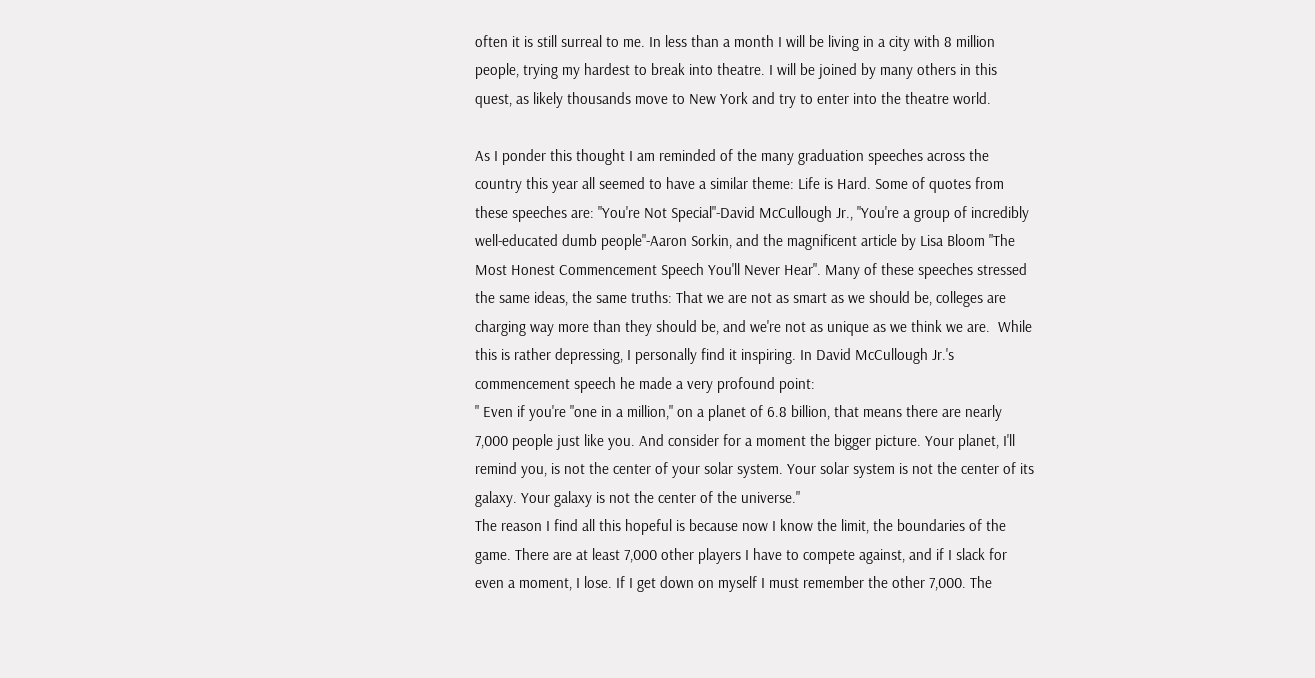often it is still surreal to me. In less than a month I will be living in a city with 8 million people, trying my hardest to break into theatre. I will be joined by many others in this quest, as likely thousands move to New York and try to enter into the theatre world.

As I ponder this thought I am reminded of the many graduation speeches across the country this year all seemed to have a similar theme: Life is Hard. Some of quotes from these speeches are: "You're Not Special"-David McCullough Jr., "You're a group of incredibly well-educated dumb people"-Aaron Sorkin, and the magnificent article by Lisa Bloom "The Most Honest Commencement Speech You'll Never Hear". Many of these speeches stressed the same ideas, the same truths: That we are not as smart as we should be, colleges are charging way more than they should be, and we're not as unique as we think we are.  While this is rather depressing, I personally find it inspiring. In David McCullough Jr.'s commencement speech he made a very profound point:
" Even if you're "one in a million," on a planet of 6.8 billion, that means there are nearly 7,000 people just like you. And consider for a moment the bigger picture. Your planet, I'll remind you, is not the center of your solar system. Your solar system is not the center of its galaxy. Your galaxy is not the center of the universe."
The reason I find all this hopeful is because now I know the limit, the boundaries of the game. There are at least 7,000 other players I have to compete against, and if I slack for even a moment, I lose. If I get down on myself I must remember the other 7,000. The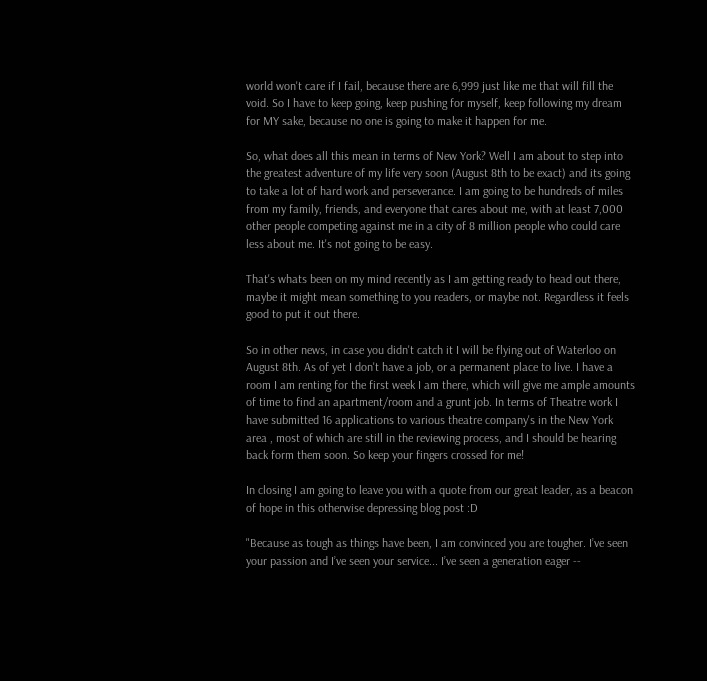world won't care if I fail, because there are 6,999 just like me that will fill the void. So I have to keep going, keep pushing for myself, keep following my dream for MY sake, because no one is going to make it happen for me.

So, what does all this mean in terms of New York? Well I am about to step into the greatest adventure of my life very soon (August 8th to be exact) and its going to take a lot of hard work and perseverance. I am going to be hundreds of miles from my family, friends, and everyone that cares about me, with at least 7,000 other people competing against me in a city of 8 million people who could care less about me. It's not going to be easy.

That's whats been on my mind recently as I am getting ready to head out there, maybe it might mean something to you readers, or maybe not. Regardless it feels good to put it out there.

So in other news, in case you didn't catch it I will be flying out of Waterloo on August 8th. As of yet I don't have a job, or a permanent place to live. I have a room I am renting for the first week I am there, which will give me ample amounts of time to find an apartment/room and a grunt job. In terms of Theatre work I have submitted 16 applications to various theatre company's in the New York area , most of which are still in the reviewing process, and I should be hearing back form them soon. So keep your fingers crossed for me!

In closing I am going to leave you with a quote from our great leader, as a beacon of hope in this otherwise depressing blog post :D

"Because as tough as things have been, I am convinced you are tougher. I’ve seen your passion and I’ve seen your service... I’ve seen a generation eager --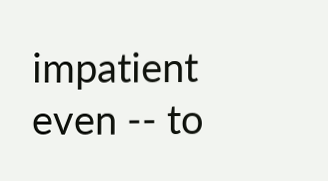impatient even -- to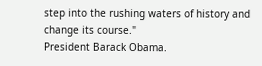step into the rushing waters of history and change its course."
President Barack Obama.